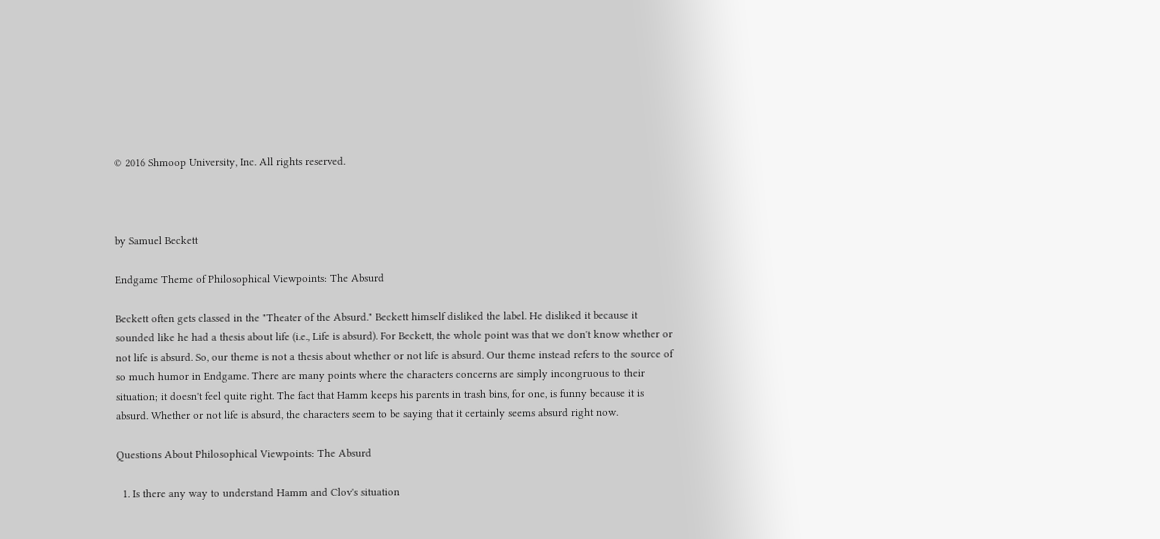© 2016 Shmoop University, Inc. All rights reserved.



by Samuel Beckett

Endgame Theme of Philosophical Viewpoints: The Absurd

Beckett often gets classed in the "Theater of the Absurd." Beckett himself disliked the label. He disliked it because it sounded like he had a thesis about life (i.e., Life is absurd). For Beckett, the whole point was that we don't know whether or not life is absurd. So, our theme is not a thesis about whether or not life is absurd. Our theme instead refers to the source of so much humor in Endgame. There are many points where the characters concerns are simply incongruous to their situation; it doesn't feel quite right. The fact that Hamm keeps his parents in trash bins, for one, is funny because it is absurd. Whether or not life is absurd, the characters seem to be saying that it certainly seems absurd right now.

Questions About Philosophical Viewpoints: The Absurd

  1. Is there any way to understand Hamm and Clov's situation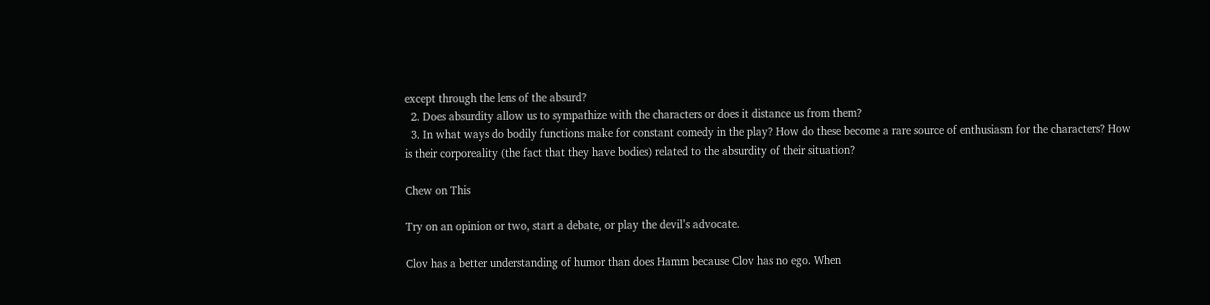except through the lens of the absurd?
  2. Does absurdity allow us to sympathize with the characters or does it distance us from them?
  3. In what ways do bodily functions make for constant comedy in the play? How do these become a rare source of enthusiasm for the characters? How is their corporeality (the fact that they have bodies) related to the absurdity of their situation?

Chew on This

Try on an opinion or two, start a debate, or play the devil’s advocate.

Clov has a better understanding of humor than does Hamm because Clov has no ego. When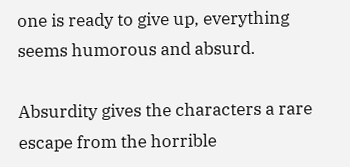one is ready to give up, everything seems humorous and absurd.

Absurdity gives the characters a rare escape from the horrible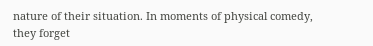nature of their situation. In moments of physical comedy, they forget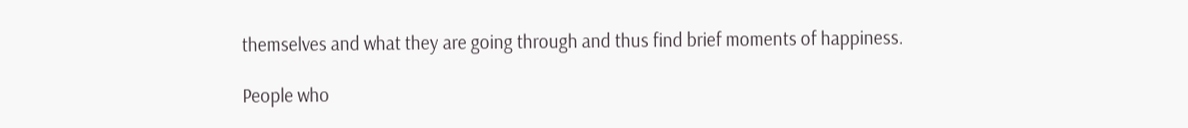themselves and what they are going through and thus find brief moments of happiness.

People who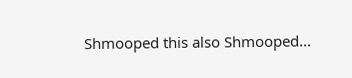Shmooped this also Shmooped...